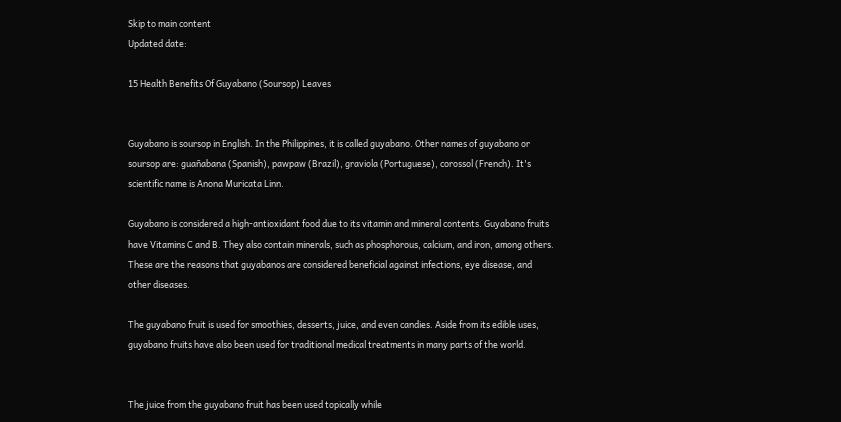Skip to main content
Updated date:

15 Health Benefits Of Guyabano (Soursop) Leaves


Guyabano is soursop in English. In the Philippines, it is called guyabano. Other names of guyabano or soursop are: guañabana (Spanish), pawpaw (Brazil), graviola (Portuguese), corossol (French). It's scientific name is Anona Muricata Linn.

Guyabano is considered a high-antioxidant food due to its vitamin and mineral contents. Guyabano fruits have Vitamins C and B. They also contain minerals, such as phosphorous, calcium, and iron, among others. These are the reasons that guyabanos are considered beneficial against infections, eye disease, and other diseases.

The guyabano fruit is used for smoothies, desserts, juice, and even candies. Aside from its edible uses, guyabano fruits have also been used for traditional medical treatments in many parts of the world.


The juice from the guyabano fruit has been used topically while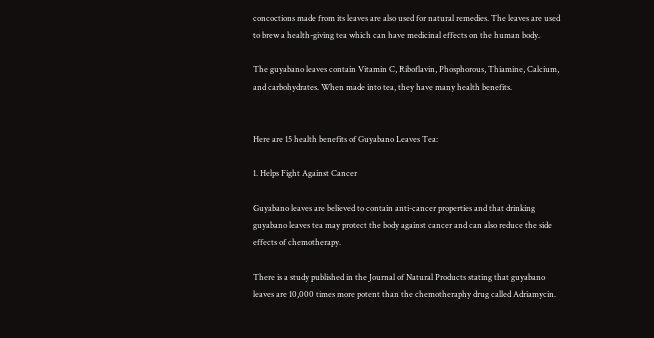concoctions made from its leaves are also used for natural remedies. The leaves are used to brew a health-giving tea which can have medicinal effects on the human body.

The guyabano leaves contain Vitamin C, Riboflavin, Phosphorous, Thiamine, Calcium, and carbohydrates. When made into tea, they have many health benefits.


Here are 15 health benefits of Guyabano Leaves Tea:

1. Helps Fight Against Cancer

Guyabano leaves are believed to contain anti-cancer properties and that drinking guyabano leaves tea may protect the body against cancer and can also reduce the side effects of chemotherapy.

There is a study published in the Journal of Natural Products stating that guyabano leaves are 10,000 times more potent than the chemotheraphy drug called Adriamycin.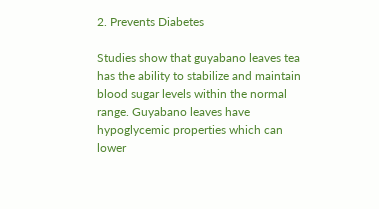2. Prevents Diabetes

Studies show that guyabano leaves tea has the ability to stabilize and maintain blood sugar levels within the normal range. Guyabano leaves have hypoglycemic properties which can lower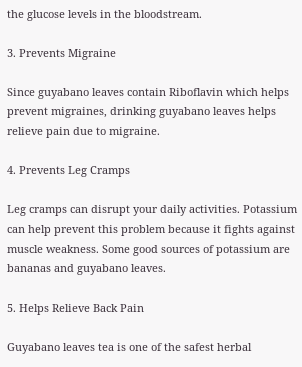the glucose levels in the bloodstream.

3. Prevents Migraine

Since guyabano leaves contain Riboflavin which helps prevent migraines, drinking guyabano leaves helps relieve pain due to migraine.

4. Prevents Leg Cramps

Leg cramps can disrupt your daily activities. Potassium can help prevent this problem because it fights against muscle weakness. Some good sources of potassium are bananas and guyabano leaves.

5. Helps Relieve Back Pain

Guyabano leaves tea is one of the safest herbal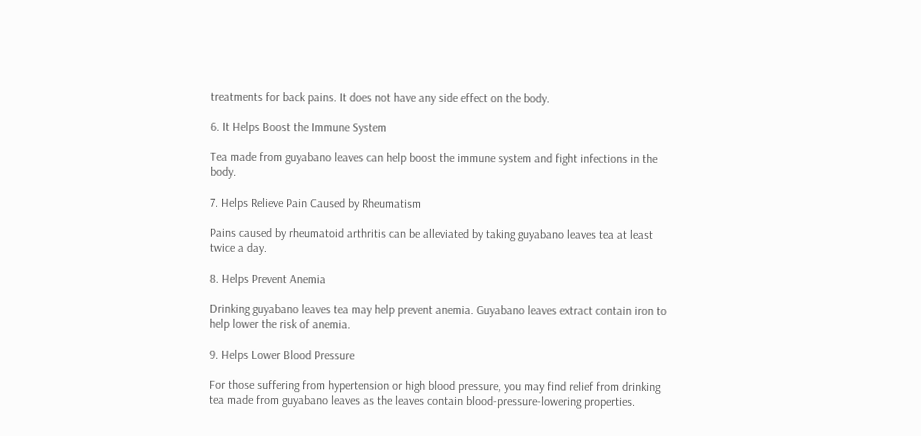treatments for back pains. It does not have any side effect on the body.

6. It Helps Boost the Immune System

Tea made from guyabano leaves can help boost the immune system and fight infections in the body.

7. Helps Relieve Pain Caused by Rheumatism

Pains caused by rheumatoid arthritis can be alleviated by taking guyabano leaves tea at least twice a day.

8. Helps Prevent Anemia

Drinking guyabano leaves tea may help prevent anemia. Guyabano leaves extract contain iron to help lower the risk of anemia.

9. Helps Lower Blood Pressure

For those suffering from hypertension or high blood pressure, you may find relief from drinking tea made from guyabano leaves as the leaves contain blood-pressure-lowering properties.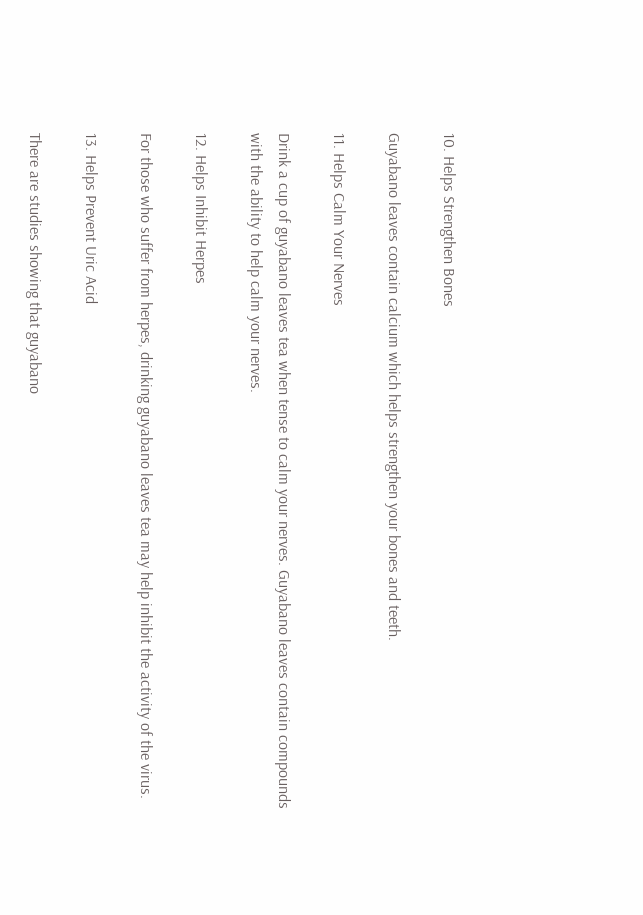10. Helps Strengthen Bones

Guyabano leaves contain calcium which helps strengthen your bones and teeth.

11. Helps Calm Your Nerves

Drink a cup of guyabano leaves tea when tense to calm your nerves. Guyabano leaves contain compounds with the ability to help calm your nerves.

12. Helps Inhibit Herpes

For those who suffer from herpes, drinking guyabano leaves tea may help inhibit the activity of the virus.

13. Helps Prevent Uric Acid

There are studies showing that guyabano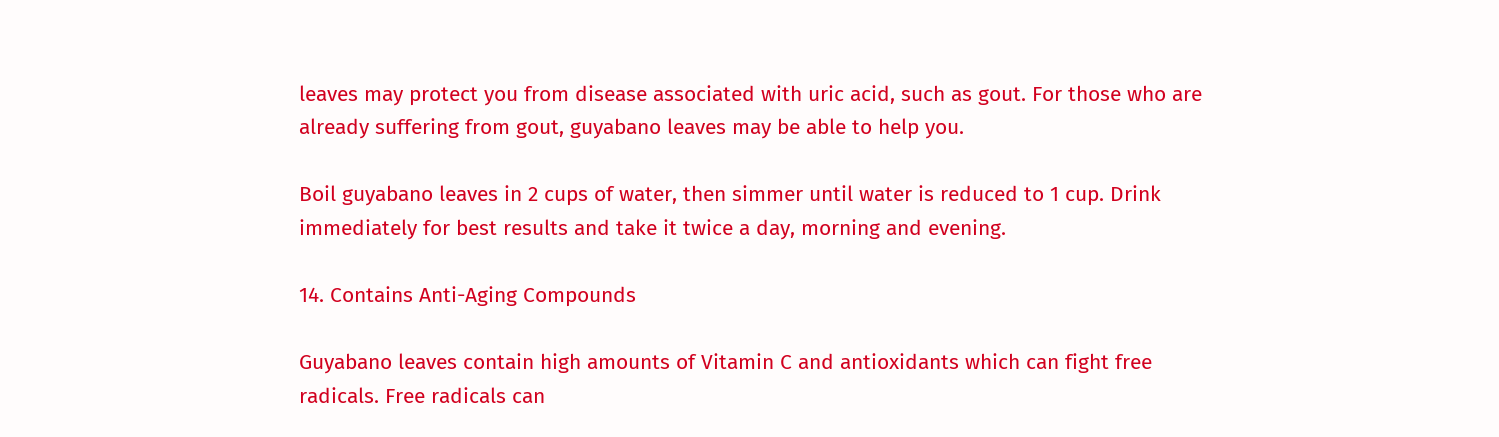leaves may protect you from disease associated with uric acid, such as gout. For those who are already suffering from gout, guyabano leaves may be able to help you.

Boil guyabano leaves in 2 cups of water, then simmer until water is reduced to 1 cup. Drink immediately for best results and take it twice a day, morning and evening.

14. Contains Anti-Aging Compounds

Guyabano leaves contain high amounts of Vitamin C and antioxidants which can fight free radicals. Free radicals can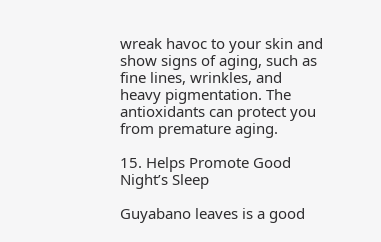wreak havoc to your skin and show signs of aging, such as fine lines, wrinkles, and heavy pigmentation. The antioxidants can protect you from premature aging.

15. Helps Promote Good Night’s Sleep

Guyabano leaves is a good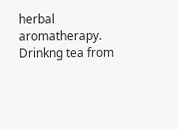herbal aromatherapy. Drinkng tea from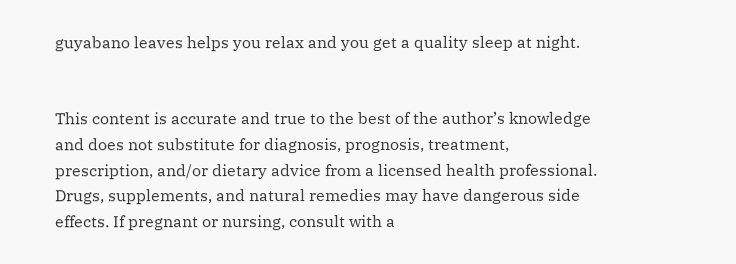guyabano leaves helps you relax and you get a quality sleep at night.


This content is accurate and true to the best of the author’s knowledge and does not substitute for diagnosis, prognosis, treatment, prescription, and/or dietary advice from a licensed health professional. Drugs, supplements, and natural remedies may have dangerous side effects. If pregnant or nursing, consult with a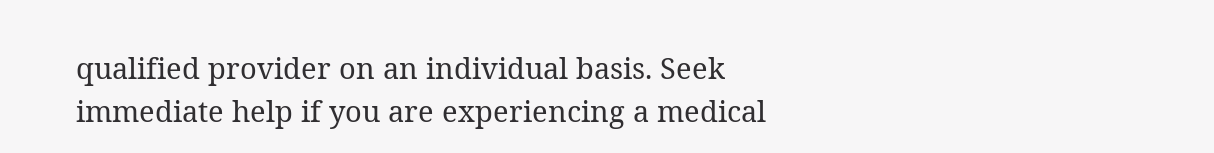qualified provider on an individual basis. Seek immediate help if you are experiencing a medical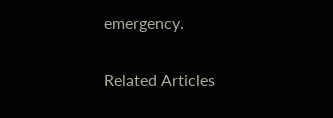emergency.

Related Articles